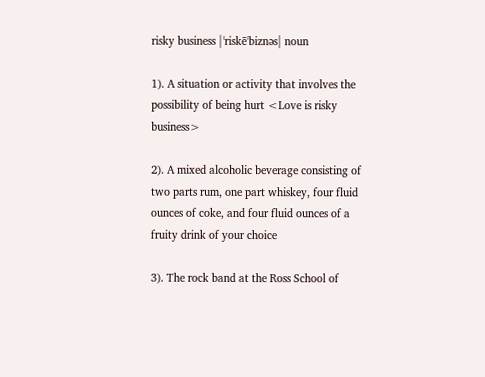risky business |ˈriskēˈbiznəs| noun

1). A situation or activity that involves the possibility of being hurt <Love is risky business>

2). A mixed alcoholic beverage consisting of two parts rum, one part whiskey, four fluid ounces of coke, and four fluid ounces of a fruity drink of your choice

3). The rock band at the Ross School of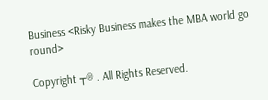Business <Risky Business makes the MBA world go round>

Copyright ┬® . All Rights Reserved.